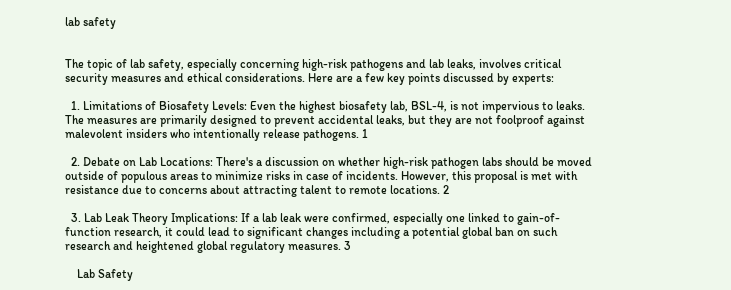lab safety


The topic of lab safety, especially concerning high-risk pathogens and lab leaks, involves critical security measures and ethical considerations. Here are a few key points discussed by experts:

  1. Limitations of Biosafety Levels: Even the highest biosafety lab, BSL-4, is not impervious to leaks. The measures are primarily designed to prevent accidental leaks, but they are not foolproof against malevolent insiders who intentionally release pathogens. 1

  2. Debate on Lab Locations: There's a discussion on whether high-risk pathogen labs should be moved outside of populous areas to minimize risks in case of incidents. However, this proposal is met with resistance due to concerns about attracting talent to remote locations. 2

  3. Lab Leak Theory Implications: If a lab leak were confirmed, especially one linked to gain-of-function research, it could lead to significant changes including a potential global ban on such research and heightened global regulatory measures. 3

    Lab Safety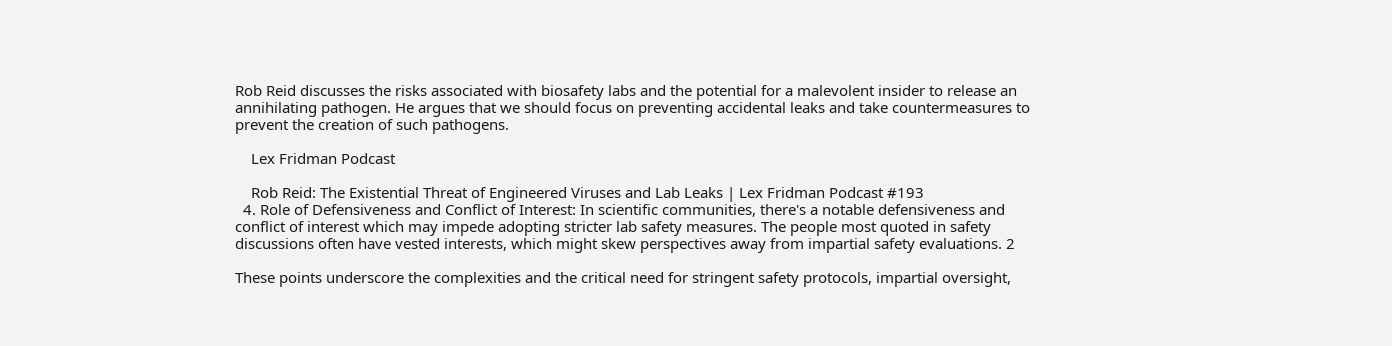Rob Reid discusses the risks associated with biosafety labs and the potential for a malevolent insider to release an annihilating pathogen. He argues that we should focus on preventing accidental leaks and take countermeasures to prevent the creation of such pathogens.

    Lex Fridman Podcast

    Rob Reid: The Existential Threat of Engineered Viruses and Lab Leaks | Lex Fridman Podcast #193
  4. Role of Defensiveness and Conflict of Interest: In scientific communities, there's a notable defensiveness and conflict of interest which may impede adopting stricter lab safety measures. The people most quoted in safety discussions often have vested interests, which might skew perspectives away from impartial safety evaluations. 2

These points underscore the complexities and the critical need for stringent safety protocols, impartial oversight,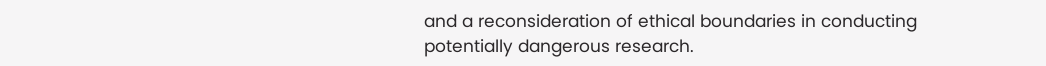and a reconsideration of ethical boundaries in conducting potentially dangerous research.